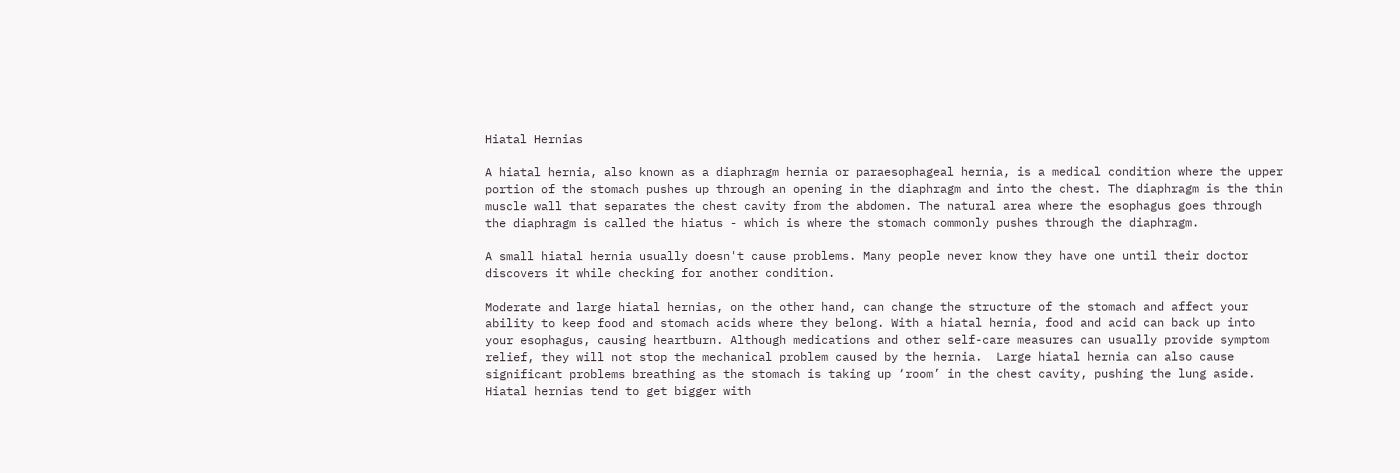Hiatal Hernias

A hiatal hernia, also known as a diaphragm hernia or paraesophageal hernia, is a medical condition where the upper portion of the stomach pushes up through an opening in the diaphragm and into the chest. The diaphragm is the thin muscle wall that separates the chest cavity from the abdomen. The natural area where the esophagus goes through the diaphragm is called the hiatus - which is where the stomach commonly pushes through the diaphragm.

A small hiatal hernia usually doesn't cause problems. Many people never know they have one until their doctor discovers it while checking for another condition.

Moderate and large hiatal hernias, on the other hand, can change the structure of the stomach and affect your ability to keep food and stomach acids where they belong. With a hiatal hernia, food and acid can back up into your esophagus, causing heartburn. Although medications and other self-care measures can usually provide symptom relief, they will not stop the mechanical problem caused by the hernia.  Large hiatal hernia can also cause significant problems breathing as the stomach is taking up ‘room’ in the chest cavity, pushing the lung aside.  Hiatal hernias tend to get bigger with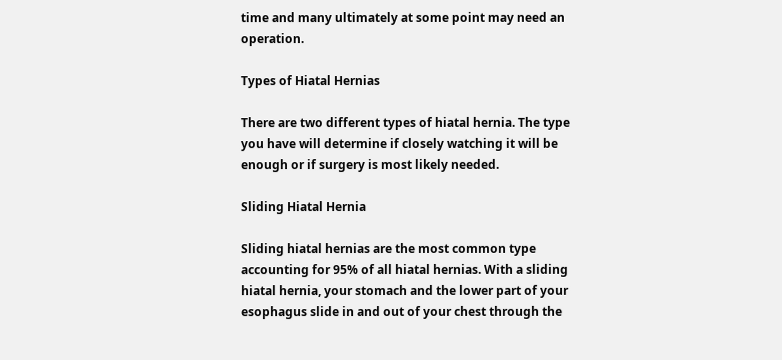time and many ultimately at some point may need an operation.

Types of Hiatal Hernias

There are two different types of hiatal hernia. The type you have will determine if closely watching it will be enough or if surgery is most likely needed.

Sliding Hiatal Hernia

Sliding hiatal hernias are the most common type accounting for 95% of all hiatal hernias. With a sliding hiatal hernia, your stomach and the lower part of your esophagus slide in and out of your chest through the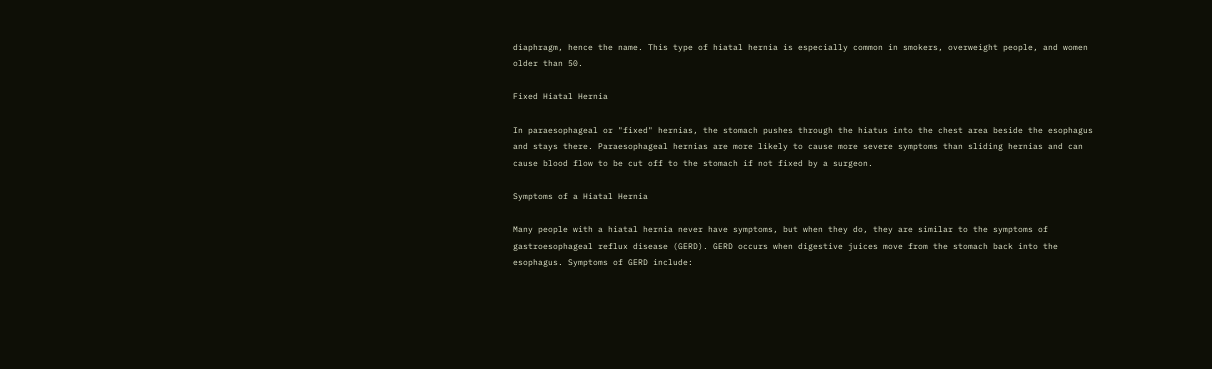diaphragm, hence the name. This type of hiatal hernia is especially common in smokers, overweight people, and women older than 50.

Fixed Hiatal Hernia

In paraesophageal or "fixed" hernias, the stomach pushes through the hiatus into the chest area beside the esophagus and stays there. Paraesophageal hernias are more likely to cause more severe symptoms than sliding hernias and can cause blood flow to be cut off to the stomach if not fixed by a surgeon.

Symptoms of a Hiatal Hernia

Many people with a hiatal hernia never have symptoms, but when they do, they are similar to the symptoms of gastroesophageal reflux disease (GERD). GERD occurs when digestive juices move from the stomach back into the esophagus. Symptoms of GERD include: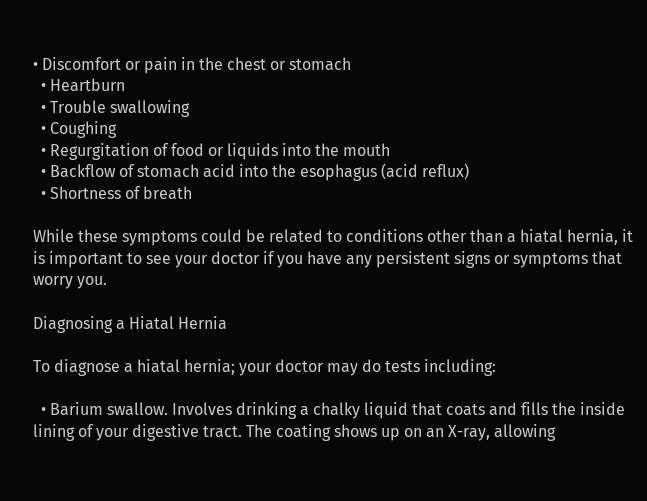• Discomfort or pain in the chest or stomach
  • Heartburn
  • Trouble swallowing
  • Coughing
  • Regurgitation of food or liquids into the mouth
  • Backflow of stomach acid into the esophagus (acid reflux)
  • Shortness of breath

While these symptoms could be related to conditions other than a hiatal hernia, it is important to see your doctor if you have any persistent signs or symptoms that worry you.

Diagnosing a Hiatal Hernia

To diagnose a hiatal hernia; your doctor may do tests including:

  • Barium swallow. Involves drinking a chalky liquid that coats and fills the inside lining of your digestive tract. The coating shows up on an X-ray, allowing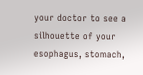your doctor to see a silhouette of your esophagus, stomach,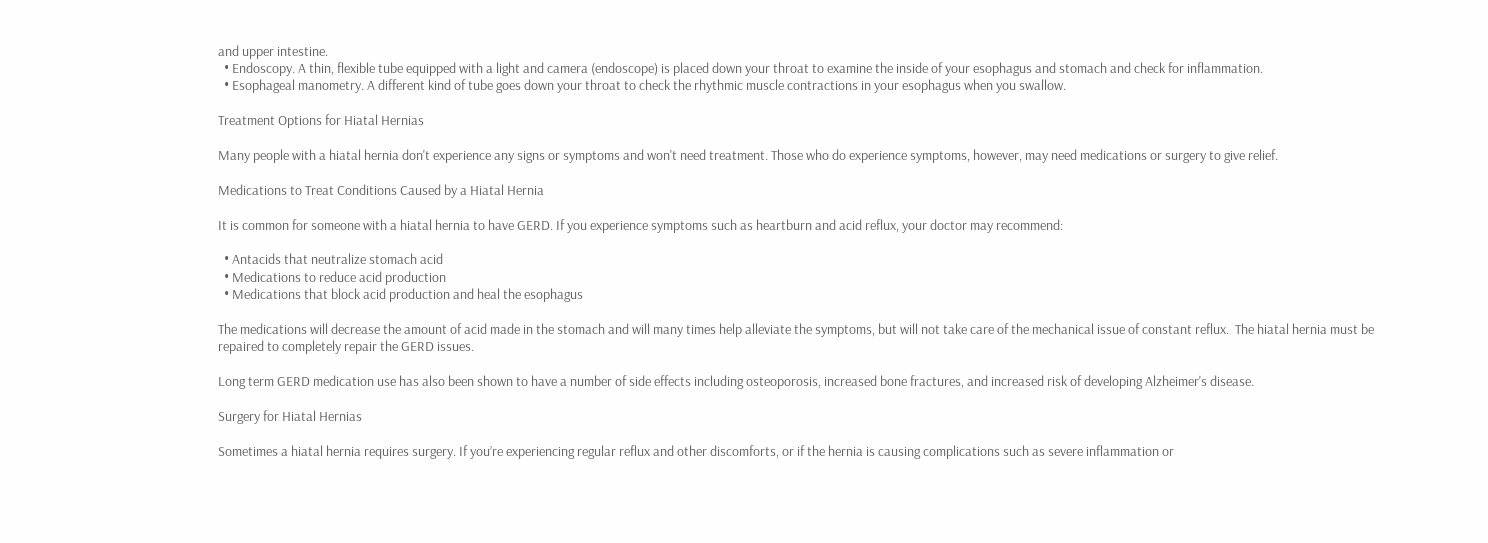and upper intestine.
  • Endoscopy. A thin, flexible tube equipped with a light and camera (endoscope) is placed down your throat to examine the inside of your esophagus and stomach and check for inflammation.
  • Esophageal manometry. A different kind of tube goes down your throat to check the rhythmic muscle contractions in your esophagus when you swallow.

Treatment Options for Hiatal Hernias

Many people with a hiatal hernia don't experience any signs or symptoms and won't need treatment. Those who do experience symptoms, however, may need medications or surgery to give relief.

Medications to Treat Conditions Caused by a Hiatal Hernia

It is common for someone with a hiatal hernia to have GERD. If you experience symptoms such as heartburn and acid reflux, your doctor may recommend:

  • Antacids that neutralize stomach acid
  • Medications to reduce acid production
  • Medications that block acid production and heal the esophagus

The medications will decrease the amount of acid made in the stomach and will many times help alleviate the symptoms, but will not take care of the mechanical issue of constant reflux.  The hiatal hernia must be repaired to completely repair the GERD issues.

Long term GERD medication use has also been shown to have a number of side effects including osteoporosis, increased bone fractures, and increased risk of developing Alzheimer's disease.

Surgery for Hiatal Hernias

Sometimes a hiatal hernia requires surgery. If you’re experiencing regular reflux and other discomforts, or if the hernia is causing complications such as severe inflammation or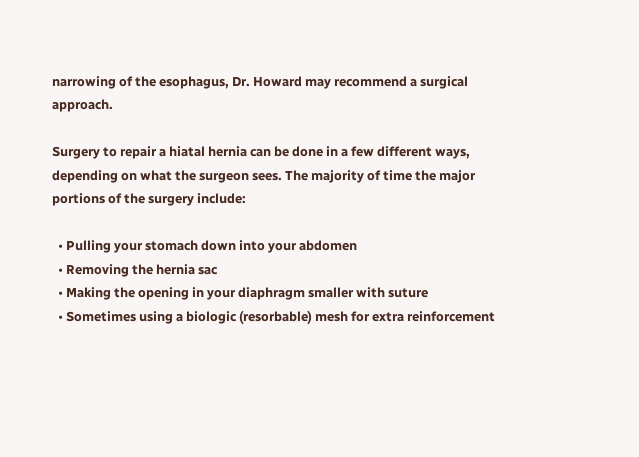narrowing of the esophagus, Dr. Howard may recommend a surgical approach.

Surgery to repair a hiatal hernia can be done in a few different ways, depending on what the surgeon sees. The majority of time the major portions of the surgery include:

  • Pulling your stomach down into your abdomen
  • Removing the hernia sac
  • Making the opening in your diaphragm smaller with suture
  • Sometimes using a biologic (resorbable) mesh for extra reinforcement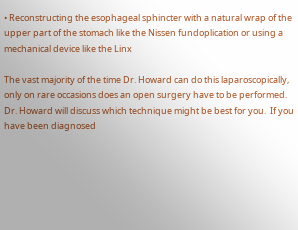• Reconstructing the esophageal sphincter with a natural wrap of the upper part of the stomach like the Nissen fundoplication or using a mechanical device like the Linx

The vast majority of the time Dr. Howard can do this laparoscopically, only on rare occasions does an open surgery have to be performed. Dr. Howard will discuss which technique might be best for you.  If you have been diagnosed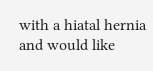with a hiatal hernia and would like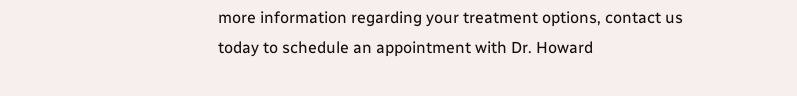more information regarding your treatment options, contact us today to schedule an appointment with Dr. Howard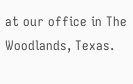at our office in The Woodlands, Texas.